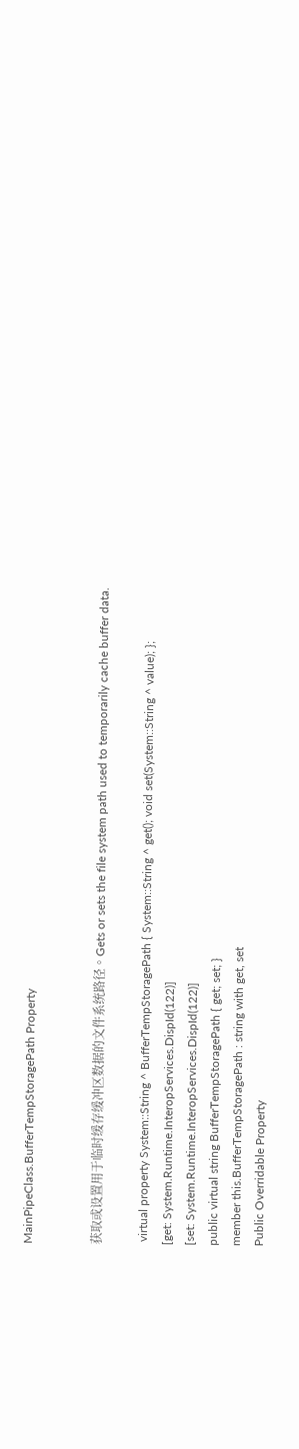MainPipeClass.BufferTempStoragePath Property


获取或设置用于临时缓存缓冲区数据的文件系统路径。Gets or sets the file system path used to temporarily cache buffer data.

 virtual property System::String ^ BufferTempStoragePath { System::String ^ get(); void set(System::String ^ value); };
[get: System.Runtime.InteropServices.DispId(122)]
[set: System.Runtime.InteropServices.DispId(122)]
public virtual string BufferTempStoragePath { get; set; }
member this.BufferTempStoragePath : string with get, set
Public Overridable Property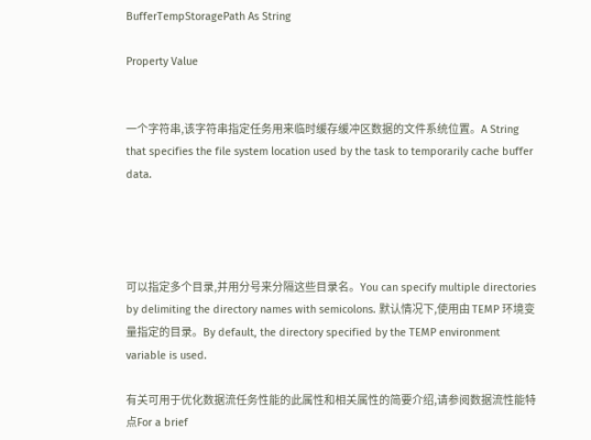BufferTempStoragePath As String

Property Value


一个字符串,该字符串指定任务用来临时缓存缓冲区数据的文件系统位置。A String that specifies the file system location used by the task to temporarily cache buffer data.




可以指定多个目录,并用分号来分隔这些目录名。You can specify multiple directories by delimiting the directory names with semicolons. 默认情况下,使用由 TEMP 环境变量指定的目录。By default, the directory specified by the TEMP environment variable is used.

有关可用于优化数据流任务性能的此属性和相关属性的简要介绍,请参阅数据流性能特点For a brief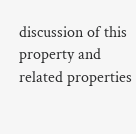discussion of this property and related properties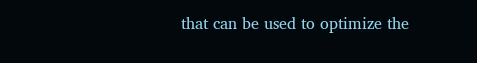that can be used to optimize the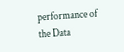performance of the Data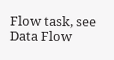Flow task, see Data Flow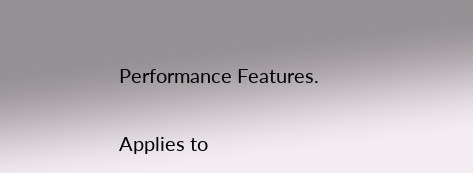Performance Features.

Applies to